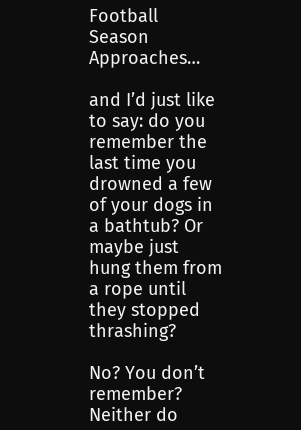Football Season Approaches…

and I’d just like to say: do you remember the last time you drowned a few of your dogs in a bathtub? Or maybe just hung them from a rope until they stopped thrashing?

No? You don’t remember? Neither do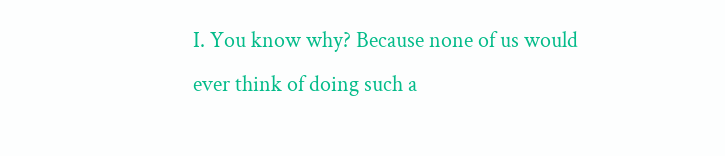I. You know why? Because none of us would ever think of doing such a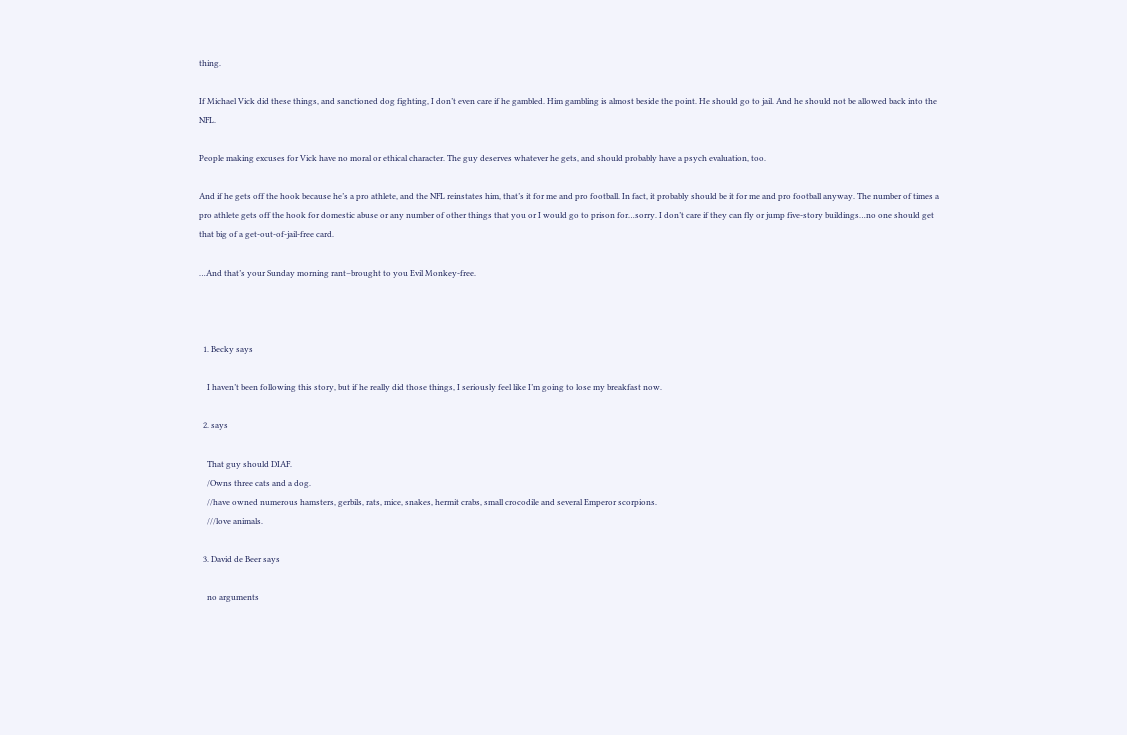thing.

If Michael Vick did these things, and sanctioned dog fighting, I don’t even care if he gambled. Him gambling is almost beside the point. He should go to jail. And he should not be allowed back into the NFL.

People making excuses for Vick have no moral or ethical character. The guy deserves whatever he gets, and should probably have a psych evaluation, too.

And if he gets off the hook because he’s a pro athlete, and the NFL reinstates him, that’s it for me and pro football. In fact, it probably should be it for me and pro football anyway. The number of times a pro athlete gets off the hook for domestic abuse or any number of other things that you or I would go to prison for…sorry. I don’t care if they can fly or jump five-story buildings…no one should get that big of a get-out-of-jail-free card.

…And that’s your Sunday morning rant–brought to you Evil Monkey-free.



  1. Becky says

    I haven’t been following this story, but if he really did those things, I seriously feel like I’m going to lose my breakfast now.

  2. says

    That guy should DIAF.
    /Owns three cats and a dog.
    //have owned numerous hamsters, gerbils, rats, mice, snakes, hermit crabs, small crocodile and several Emperor scorpions.
    ///love animals.

  3. David de Beer says

    no arguments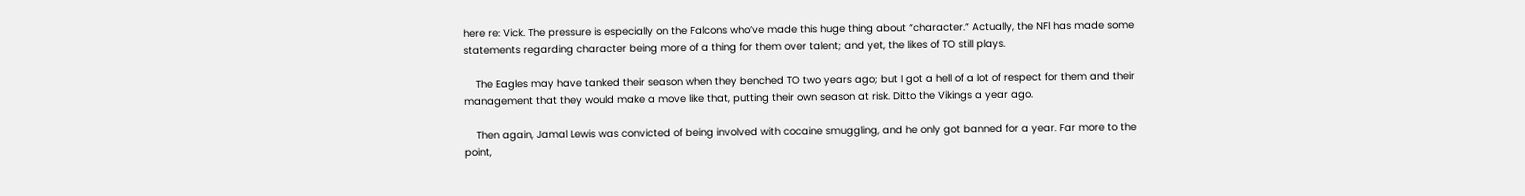here re: Vick. The pressure is especially on the Falcons who’ve made this huge thing about “character.” Actually, the NFl has made some statements regarding character being more of a thing for them over talent; and yet, the likes of TO still plays.

    The Eagles may have tanked their season when they benched TO two years ago; but I got a hell of a lot of respect for them and their management that they would make a move like that, putting their own season at risk. Ditto the Vikings a year ago.

    Then again, Jamal Lewis was convicted of being involved with cocaine smuggling, and he only got banned for a year. Far more to the point,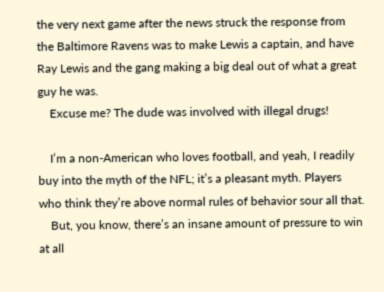the very next game after the news struck the response from the Baltimore Ravens was to make Lewis a captain, and have Ray Lewis and the gang making a big deal out of what a great guy he was.
    Excuse me? The dude was involved with illegal drugs!

    I’m a non-American who loves football, and yeah, I readily buy into the myth of the NFL; it’s a pleasant myth. Players who think they’re above normal rules of behavior sour all that.
    But, you know, there’s an insane amount of pressure to win at all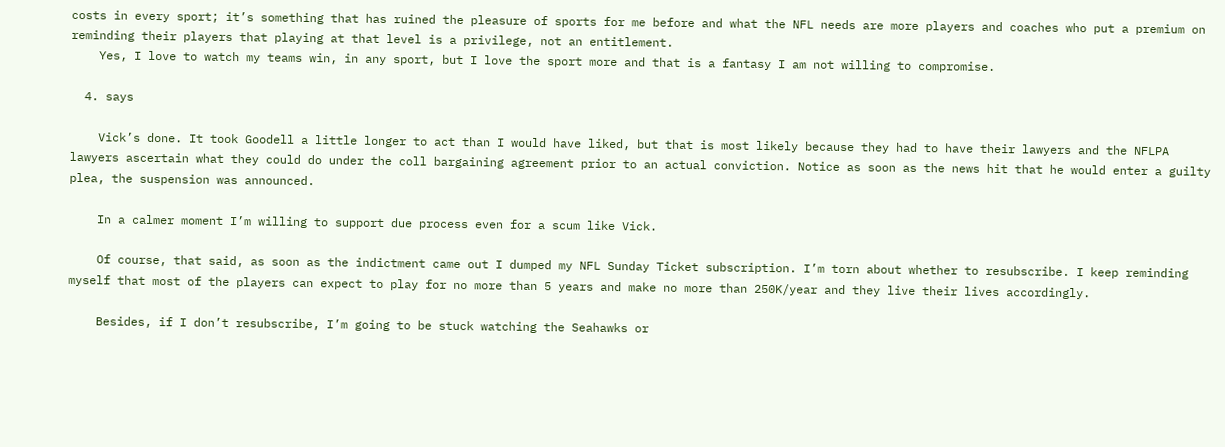costs in every sport; it’s something that has ruined the pleasure of sports for me before and what the NFL needs are more players and coaches who put a premium on reminding their players that playing at that level is a privilege, not an entitlement.
    Yes, I love to watch my teams win, in any sport, but I love the sport more and that is a fantasy I am not willing to compromise.

  4. says

    Vick’s done. It took Goodell a little longer to act than I would have liked, but that is most likely because they had to have their lawyers and the NFLPA lawyers ascertain what they could do under the coll bargaining agreement prior to an actual conviction. Notice as soon as the news hit that he would enter a guilty plea, the suspension was announced.

    In a calmer moment I’m willing to support due process even for a scum like Vick.

    Of course, that said, as soon as the indictment came out I dumped my NFL Sunday Ticket subscription. I’m torn about whether to resubscribe. I keep reminding myself that most of the players can expect to play for no more than 5 years and make no more than 250K/year and they live their lives accordingly.

    Besides, if I don’t resubscribe, I’m going to be stuck watching the Seahawks or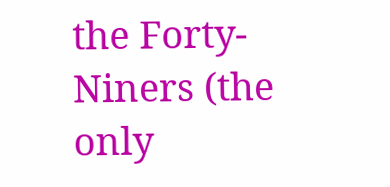the Forty-Niners (the only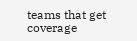teams that get coverage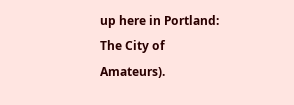up here in Portland: The City of Amateurs).